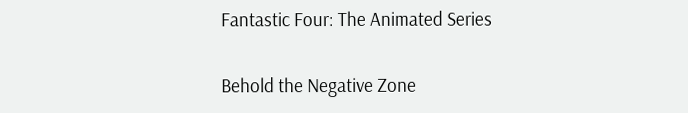Fantastic Four: The Animated Series

Behold the Negative Zone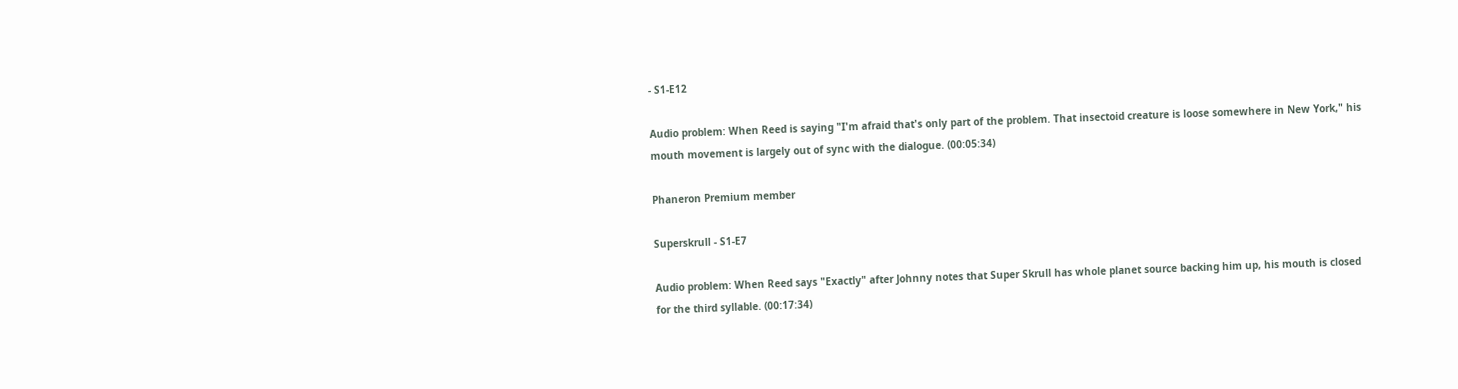- S1-E12

Audio problem: When Reed is saying "I'm afraid that's only part of the problem. That insectoid creature is loose somewhere in New York," his mouth movement is largely out of sync with the dialogue. (00:05:34)

Phaneron Premium member

Superskrull - S1-E7

Audio problem: When Reed says "Exactly" after Johnny notes that Super Skrull has whole planet source backing him up, his mouth is closed for the third syllable. (00:17:34)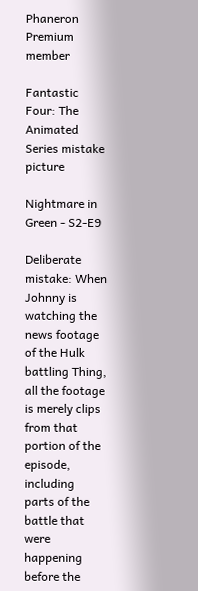Phaneron Premium member

Fantastic Four: The Animated Series mistake picture

Nightmare in Green - S2-E9

Deliberate mistake: When Johnny is watching the news footage of the Hulk battling Thing, all the footage is merely clips from that portion of the episode, including parts of the battle that were happening before the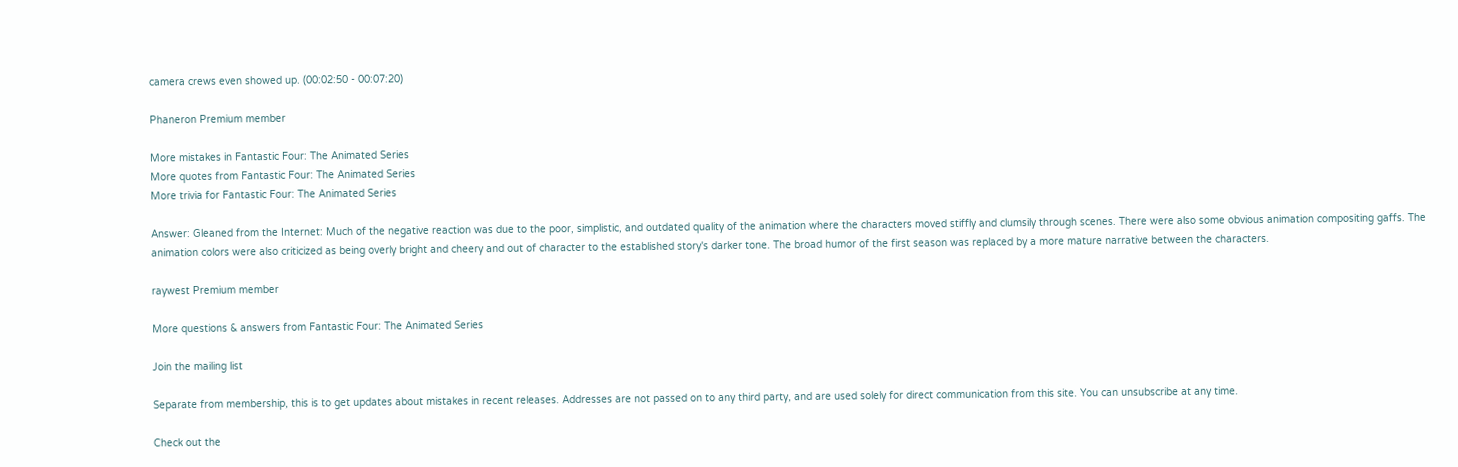camera crews even showed up. (00:02:50 - 00:07:20)

Phaneron Premium member

More mistakes in Fantastic Four: The Animated Series
More quotes from Fantastic Four: The Animated Series
More trivia for Fantastic Four: The Animated Series

Answer: Gleaned from the Internet: Much of the negative reaction was due to the poor, simplistic, and outdated quality of the animation where the characters moved stiffly and clumsily through scenes. There were also some obvious animation compositing gaffs. The animation colors were also criticized as being overly bright and cheery and out of character to the established story's darker tone. The broad humor of the first season was replaced by a more mature narrative between the characters.

raywest Premium member

More questions & answers from Fantastic Four: The Animated Series

Join the mailing list

Separate from membership, this is to get updates about mistakes in recent releases. Addresses are not passed on to any third party, and are used solely for direct communication from this site. You can unsubscribe at any time.

Check out the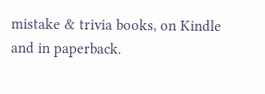mistake & trivia books, on Kindle and in paperback.